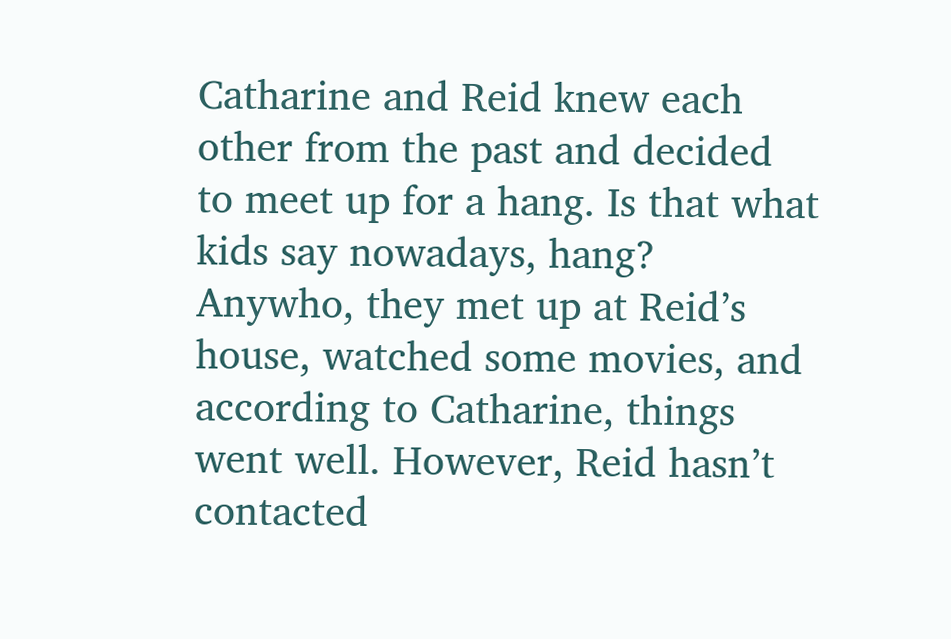Catharine and Reid knew each other from the past and decided to meet up for a hang. Is that what kids say nowadays, hang? Anywho, they met up at Reid’s house, watched some movies, and according to Catharine, things went well. However, Reid hasn’t contacted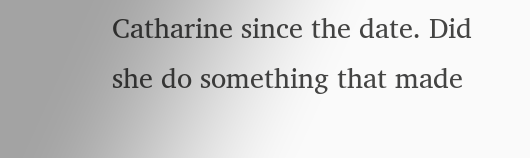Catharine since the date. Did she do something that made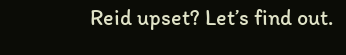Reid upset? Let’s find out.